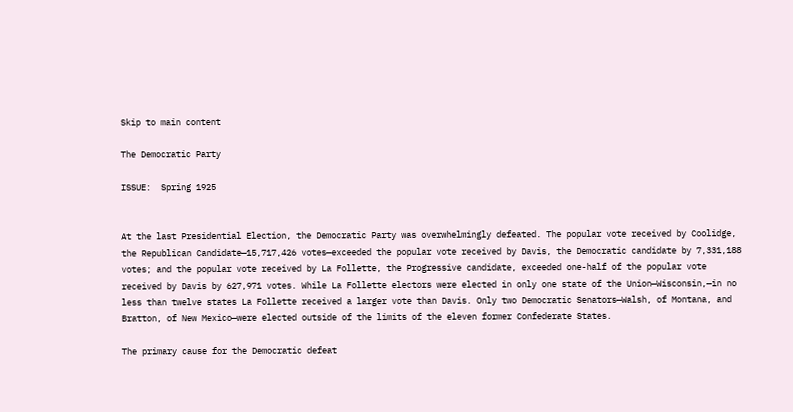Skip to main content

The Democratic Party

ISSUE:  Spring 1925


At the last Presidential Election, the Democratic Party was overwhelmingly defeated. The popular vote received by Coolidge, the Republican Candidate—15,717,426 votes—exceeded the popular vote received by Davis, the Democratic candidate by 7,331,188 votes; and the popular vote received by La Follette, the Progressive candidate, exceeded one-half of the popular vote received by Davis by 627,971 votes. While La Follette electors were elected in only one state of the Union—Wisconsin,—in no less than twelve states La Follette received a larger vote than Davis. Only two Democratic Senators—Walsh, of Montana, and Bratton, of New Mexico—were elected outside of the limits of the eleven former Confederate States.

The primary cause for the Democratic defeat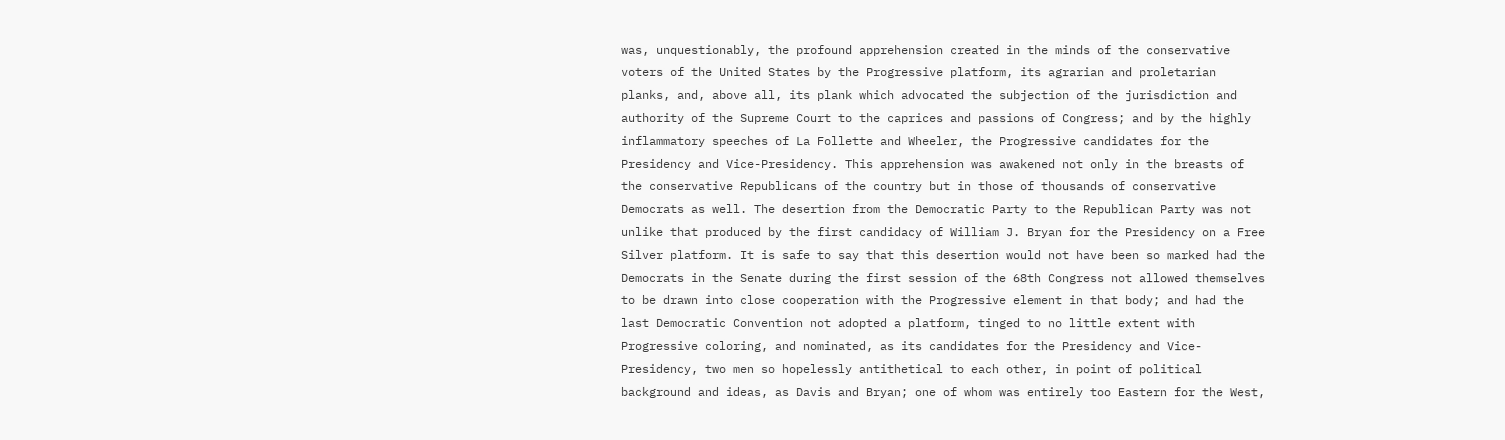was, unquestionably, the profound apprehension created in the minds of the conservative voters of the United States by the Progressive platform, its agrarian and proletarian planks, and, above all, its plank which advocated the subjection of the jurisdiction and authority of the Supreme Court to the caprices and passions of Congress; and by the highly inflammatory speeches of La Follette and Wheeler, the Progressive candidates for the Presidency and Vice-Presidency. This apprehension was awakened not only in the breasts of the conservative Republicans of the country but in those of thousands of conservative Democrats as well. The desertion from the Democratic Party to the Republican Party was not unlike that produced by the first candidacy of William J. Bryan for the Presidency on a Free Silver platform. It is safe to say that this desertion would not have been so marked had the Democrats in the Senate during the first session of the 68th Congress not allowed themselves to be drawn into close cooperation with the Progressive element in that body; and had the last Democratic Convention not adopted a platform, tinged to no little extent with Progressive coloring, and nominated, as its candidates for the Presidency and Vice-Presidency, two men so hopelessly antithetical to each other, in point of political background and ideas, as Davis and Bryan; one of whom was entirely too Eastern for the West,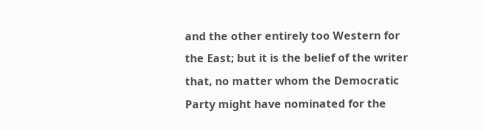and the other entirely too Western for the East; but it is the belief of the writer that, no matter whom the Democratic Party might have nominated for the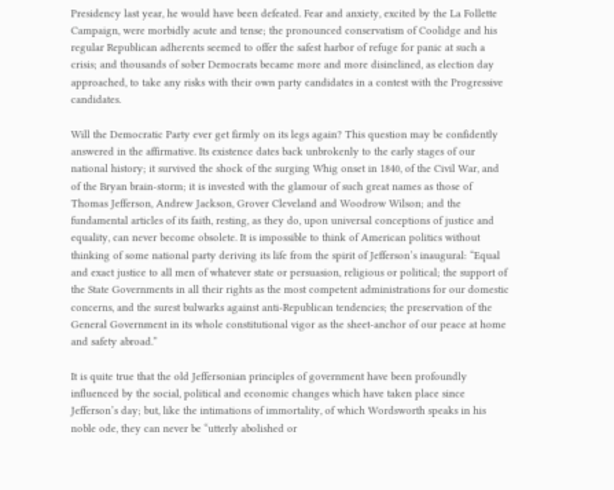Presidency last year, he would have been defeated. Fear and anxiety, excited by the La Follette Campaign, were morbidly acute and tense; the pronounced conservatism of Coolidge and his regular Republican adherents seemed to offer the safest harbor of refuge for panic at such a crisis; and thousands of sober Democrats became more and more disinclined, as election day approached, to take any risks with their own party candidates in a contest with the Progressive candidates.

Will the Democratic Party ever get firmly on its legs again? This question may be confidently answered in the affirmative. Its existence dates back unbrokenly to the early stages of our national history; it survived the shock of the surging Whig onset in 1840, of the Civil War, and of the Bryan brain-storm; it is invested with the glamour of such great names as those of Thomas Jefferson, Andrew Jackson, Grover Cleveland and Woodrow Wilson; and the fundamental articles of its faith, resting, as they do, upon universal conceptions of justice and equality, can never become obsolete. It is impossible to think of American politics without thinking of some national party deriving its life from the spirit of Jefferson’s inaugural: “Equal and exact justice to all men of whatever state or persuasion, religious or political; the support of the State Governments in all their rights as the most competent administrations for our domestic concerns, and the surest bulwarks against anti-Republican tendencies; the preservation of the General Government in its whole constitutional vigor as the sheet-anchor of our peace at home and safety abroad.”

It is quite true that the old Jeffersonian principles of government have been profoundly influenced by the social, political and economic changes which have taken place since Jefferson’s day; but, like the intimations of immortality, of which Wordsworth speaks in his noble ode, they can never be “utterly abolished or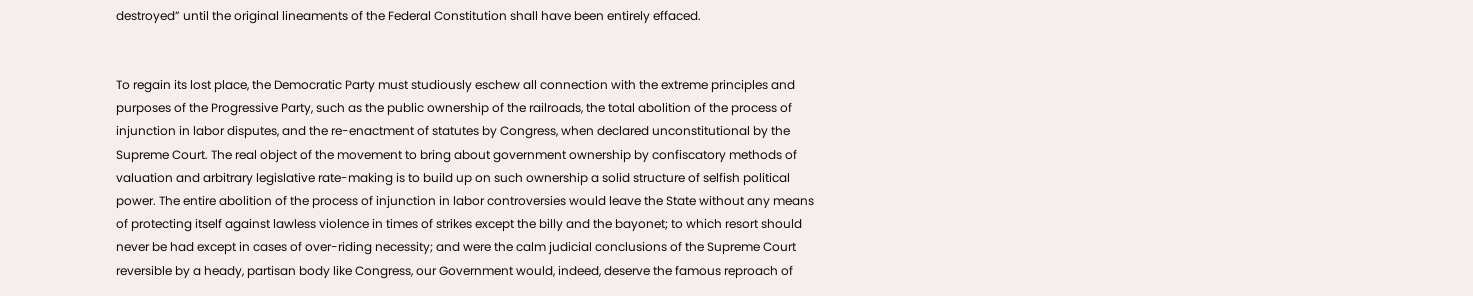destroyed” until the original lineaments of the Federal Constitution shall have been entirely effaced.


To regain its lost place, the Democratic Party must studiously eschew all connection with the extreme principles and purposes of the Progressive Party, such as the public ownership of the railroads, the total abolition of the process of injunction in labor disputes, and the re-enactment of statutes by Congress, when declared unconstitutional by the Supreme Court. The real object of the movement to bring about government ownership by confiscatory methods of valuation and arbitrary legislative rate-making is to build up on such ownership a solid structure of selfish political power. The entire abolition of the process of injunction in labor controversies would leave the State without any means of protecting itself against lawless violence in times of strikes except the billy and the bayonet; to which resort should never be had except in cases of over-riding necessity; and were the calm judicial conclusions of the Supreme Court reversible by a heady, partisan body like Congress, our Government would, indeed, deserve the famous reproach of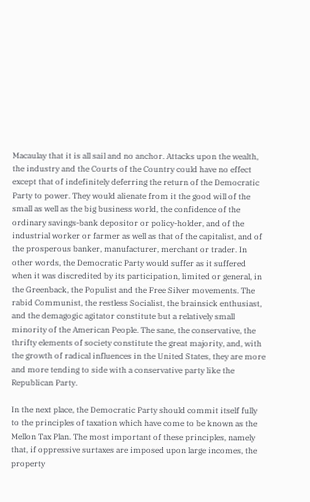Macaulay that it is all sail and no anchor. Attacks upon the wealth, the industry and the Courts of the Country could have no effect except that of indefinitely deferring the return of the Democratic Party to power. They would alienate from it the good will of the small as well as the big business world, the confidence of the ordinary savings-bank depositor or policy-holder, and of the industrial worker or farmer as well as that of the capitalist, and of the prosperous banker, manufacturer, merchant or trader. In other words, the Democratic Party would suffer as it suffered when it was discredited by its participation, limited or general, in the Greenback, the Populist and the Free Silver movements. The rabid Communist, the restless Socialist, the brainsick enthusiast, and the demagogic agitator constitute but a relatively small minority of the American People. The sane, the conservative, the thrifty elements of society constitute the great majority, and, with the growth of radical influences in the United States, they are more and more tending to side with a conservative party like the Republican Party.

In the next place, the Democratic Party should commit itself fully to the principles of taxation which have come to be known as the Mellon Tax Plan. The most important of these principles, namely that, if oppressive surtaxes are imposed upon large incomes, the property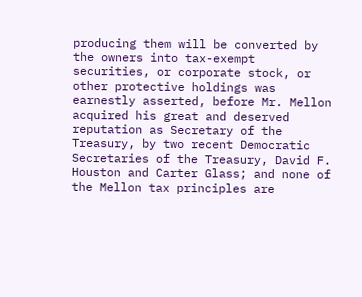producing them will be converted by the owners into tax-exempt securities, or corporate stock, or other protective holdings was earnestly asserted, before Mr. Mellon acquired his great and deserved reputation as Secretary of the Treasury, by two recent Democratic Secretaries of the Treasury, David F. Houston and Carter Glass; and none of the Mellon tax principles are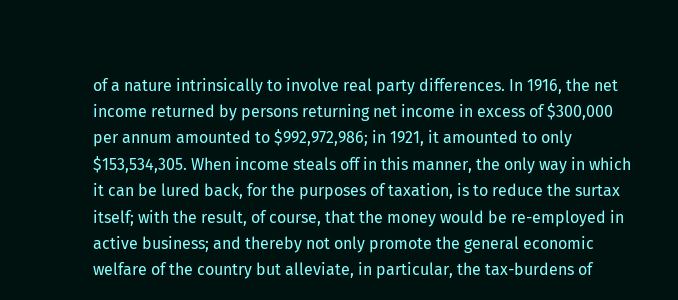of a nature intrinsically to involve real party differences. In 1916, the net income returned by persons returning net income in excess of $300,000 per annum amounted to $992,972,986; in 1921, it amounted to only $153,534,305. When income steals off in this manner, the only way in which it can be lured back, for the purposes of taxation, is to reduce the surtax itself; with the result, of course, that the money would be re-employed in active business; and thereby not only promote the general economic welfare of the country but alleviate, in particular, the tax-burdens of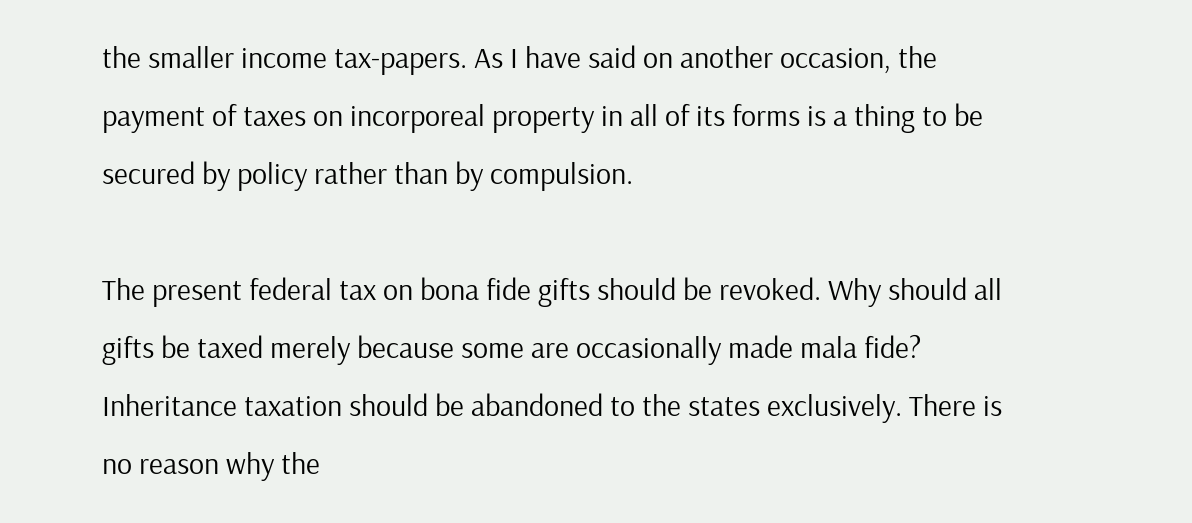the smaller income tax-papers. As I have said on another occasion, the payment of taxes on incorporeal property in all of its forms is a thing to be secured by policy rather than by compulsion.

The present federal tax on bona fide gifts should be revoked. Why should all gifts be taxed merely because some are occasionally made mala fide? Inheritance taxation should be abandoned to the states exclusively. There is no reason why the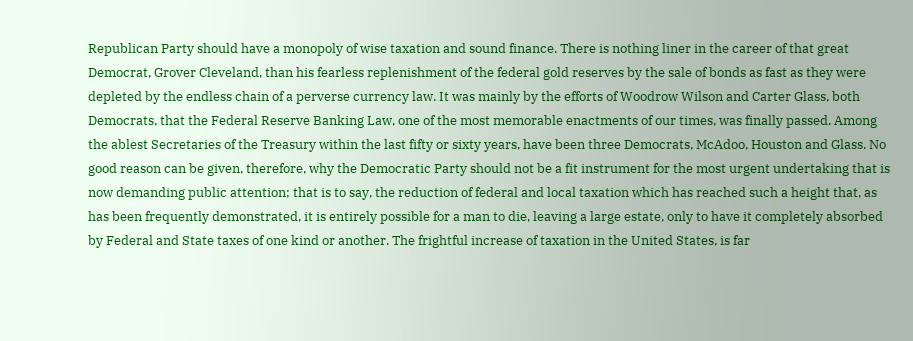Republican Party should have a monopoly of wise taxation and sound finance. There is nothing liner in the career of that great Democrat, Grover Cleveland, than his fearless replenishment of the federal gold reserves by the sale of bonds as fast as they were depleted by the endless chain of a perverse currency law. It was mainly by the efforts of Woodrow Wilson and Carter Glass, both Democrats, that the Federal Reserve Banking Law, one of the most memorable enactments of our times, was finally passed. Among the ablest Secretaries of the Treasury within the last fifty or sixty years, have been three Democrats, McAdoo, Houston and Glass. No good reason can be given, therefore, why the Democratic Party should not be a fit instrument for the most urgent undertaking that is now demanding public attention; that is to say, the reduction of federal and local taxation which has reached such a height that, as has been frequently demonstrated, it is entirely possible for a man to die, leaving a large estate, only to have it completely absorbed by Federal and State taxes of one kind or another. The frightful increase of taxation in the United States, is far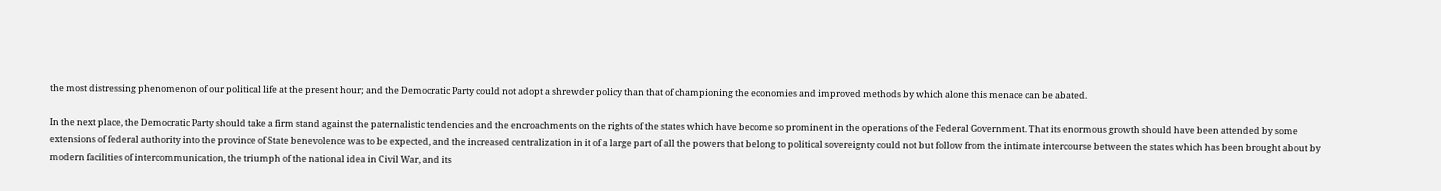the most distressing phenomenon of our political life at the present hour; and the Democratic Party could not adopt a shrewder policy than that of championing the economies and improved methods by which alone this menace can be abated.

In the next place, the Democratic Party should take a firm stand against the paternalistic tendencies and the encroachments on the rights of the states which have become so prominent in the operations of the Federal Government. That its enormous growth should have been attended by some extensions of federal authority into the province of State benevolence was to be expected, and the increased centralization in it of a large part of all the powers that belong to political sovereignty could not but follow from the intimate intercourse between the states which has been brought about by modern facilities of intercommunication, the triumph of the national idea in Civil War, and its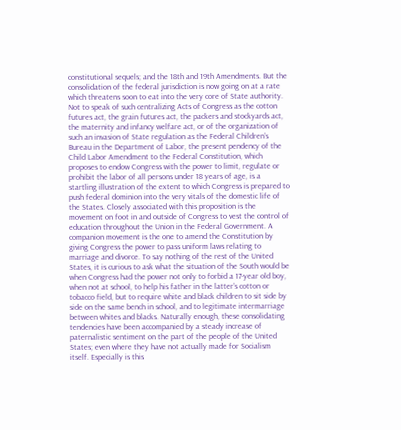constitutional sequels; and the 18th and 19th Amendments. But the consolidation of the federal jurisdiction is now going on at a rate which threatens soon to eat into the very core of State authority. Not to speak of such centralizing Acts of Congress as the cotton futures act, the grain futures act, the packers and stockyards act, the maternity and infancy welfare act, or of the organization of such an invasion of State regulation as the Federal Children’s Bureau in the Department of Labor, the present pendency of the Child Labor Amendment to the Federal Constitution, which proposes to endow Congress with the power to limit, regulate or prohibit the labor of all persons under 18 years of age, is a startling illustration of the extent to which Congress is prepared to push federal dominion into the very vitals of the domestic life of the States. Closely associated with this proposition is the movement on foot in and outside of Congress to vest the control of education throughout the Union in the Federal Government. A companion movement is the one to amend the Constitution by giving Congress the power to pass uniform laws relating to marriage and divorce. To say nothing of the rest of the United States, it is curious to ask what the situation of the South would be when Congress had the power not only to forbid a 17-year old boy, when not at school, to help his father in the latter’s cotton or tobacco field, but to require white and black children to sit side by side on the same bench in school, and to legitimate intermarriage between whites and blacks. Naturally enough, these consolidating tendencies have been accompanied by a steady increase of paternalistic sentiment on the part of the people of the United States; even where they have not actually made for Socialism itself. Especially is this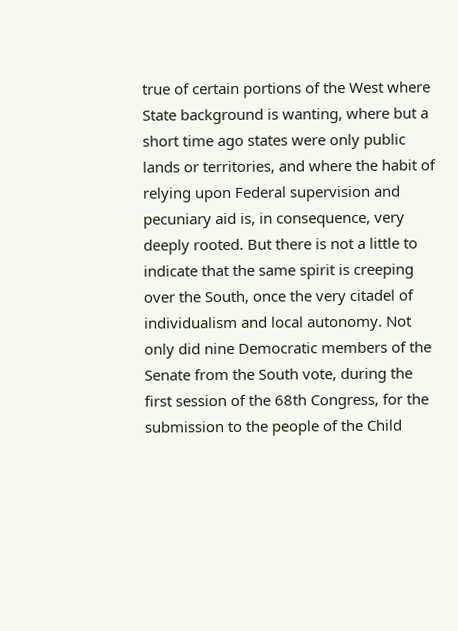true of certain portions of the West where State background is wanting, where but a short time ago states were only public lands or territories, and where the habit of relying upon Federal supervision and pecuniary aid is, in consequence, very deeply rooted. But there is not a little to indicate that the same spirit is creeping over the South, once the very citadel of individualism and local autonomy. Not only did nine Democratic members of the Senate from the South vote, during the first session of the 68th Congress, for the submission to the people of the Child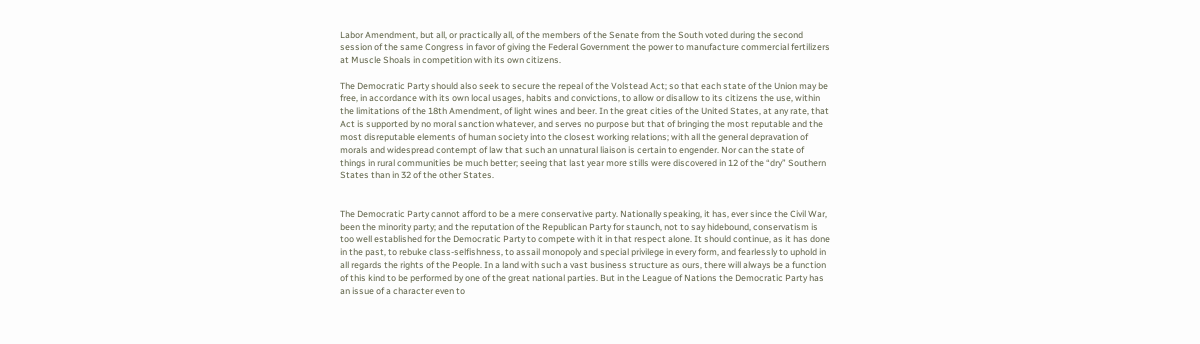Labor Amendment, but all, or practically all, of the members of the Senate from the South voted during the second session of the same Congress in favor of giving the Federal Government the power to manufacture commercial fertilizers at Muscle Shoals in competition with its own citizens.

The Democratic Party should also seek to secure the repeal of the Volstead Act; so that each state of the Union may be free, in accordance with its own local usages, habits and convictions, to allow or disallow to its citizens the use, within the limitations of the 18th Amendment, of light wines and beer. In the great cities of the United States, at any rate, that Act is supported by no moral sanction whatever, and serves no purpose but that of bringing the most reputable and the most disreputable elements of human society into the closest working relations; with all the general depravation of morals and widespread contempt of law that such an unnatural liaison is certain to engender. Nor can the state of things in rural communities be much better; seeing that last year more stills were discovered in 12 of the “dry” Southern States than in 32 of the other States.


The Democratic Party cannot afford to be a mere conservative party. Nationally speaking, it has, ever since the Civil War, been the minority party; and the reputation of the Republican Party for staunch, not to say hidebound, conservatism is too well established for the Democratic Party to compete with it in that respect alone. It should continue, as it has done in the past, to rebuke class-selfishness, to assail monopoly and special privilege in every form, and fearlessly to uphold in all regards the rights of the People. In a land with such a vast business structure as ours, there will always be a function of this kind to be performed by one of the great national parties. But in the League of Nations the Democratic Party has an issue of a character even to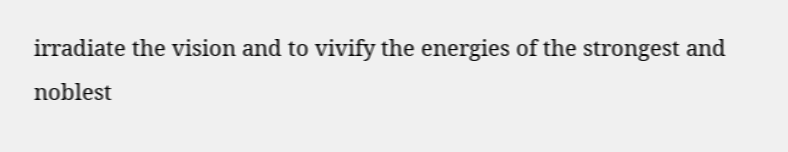irradiate the vision and to vivify the energies of the strongest and noblest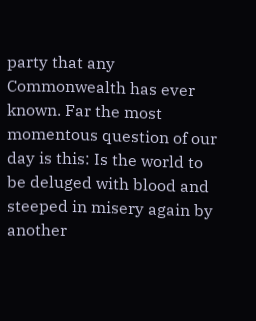party that any Commonwealth has ever known. Far the most momentous question of our day is this: Is the world to be deluged with blood and steeped in misery again by another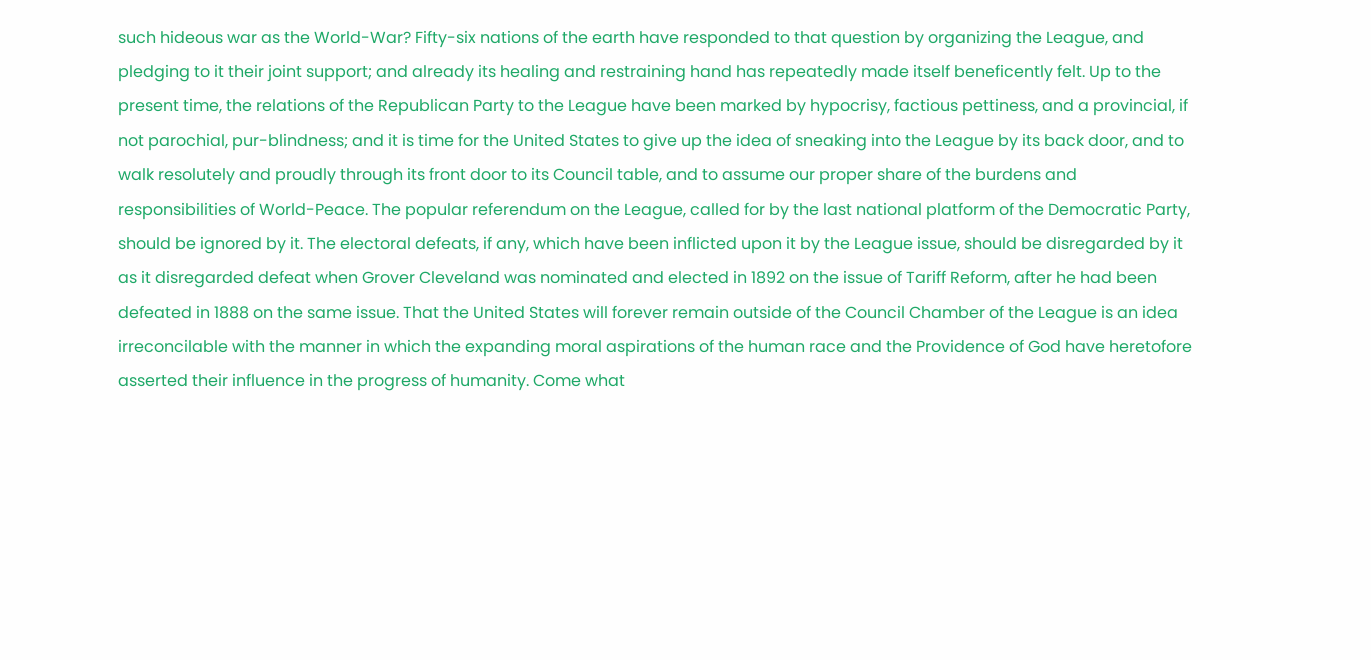such hideous war as the World-War? Fifty-six nations of the earth have responded to that question by organizing the League, and pledging to it their joint support; and already its healing and restraining hand has repeatedly made itself beneficently felt. Up to the present time, the relations of the Republican Party to the League have been marked by hypocrisy, factious pettiness, and a provincial, if not parochial, pur-blindness; and it is time for the United States to give up the idea of sneaking into the League by its back door, and to walk resolutely and proudly through its front door to its Council table, and to assume our proper share of the burdens and responsibilities of World-Peace. The popular referendum on the League, called for by the last national platform of the Democratic Party, should be ignored by it. The electoral defeats, if any, which have been inflicted upon it by the League issue, should be disregarded by it as it disregarded defeat when Grover Cleveland was nominated and elected in 1892 on the issue of Tariff Reform, after he had been defeated in 1888 on the same issue. That the United States will forever remain outside of the Council Chamber of the League is an idea irreconcilable with the manner in which the expanding moral aspirations of the human race and the Providence of God have heretofore asserted their influence in the progress of humanity. Come what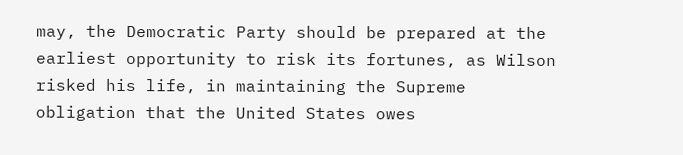may, the Democratic Party should be prepared at the earliest opportunity to risk its fortunes, as Wilson risked his life, in maintaining the Supreme obligation that the United States owes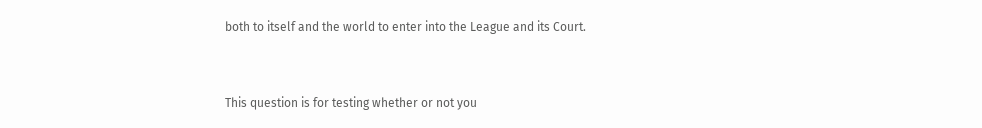both to itself and the world to enter into the League and its Court.


This question is for testing whether or not you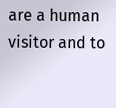are a human visitor and to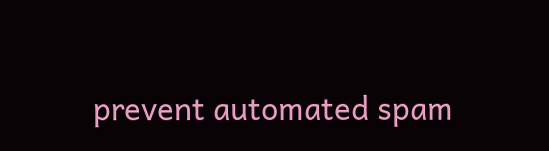prevent automated spam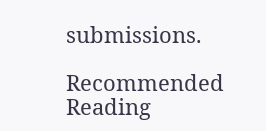submissions.

Recommended Reading